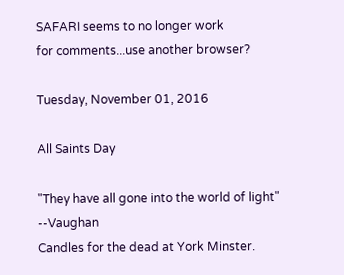SAFARI seems to no longer work
for comments...use another browser?

Tuesday, November 01, 2016

All Saints Day

"They have all gone into the world of light" --Vaughan
Candles for the dead at York Minster.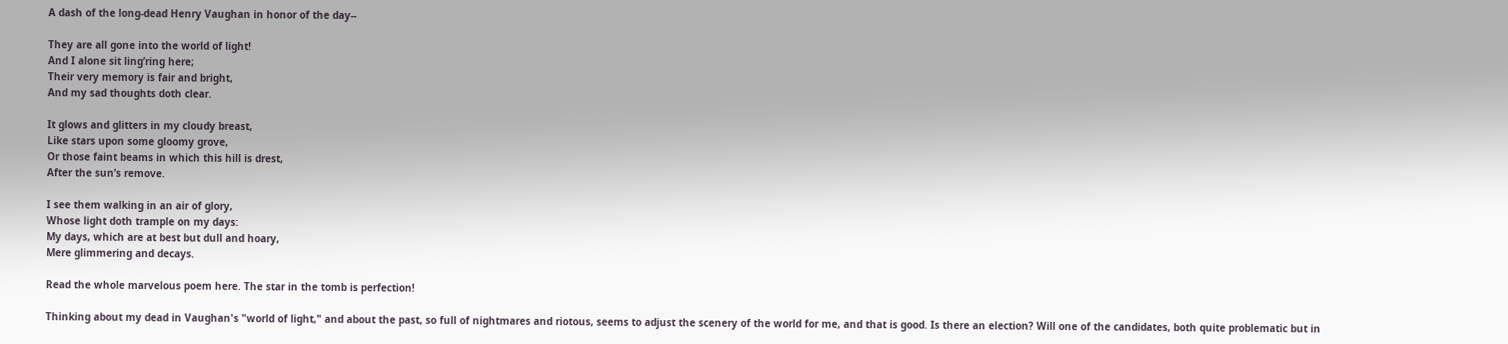A dash of the long-dead Henry Vaughan in honor of the day--

They are all gone into the world of light!
And I alone sit ling’ring here;
Their very memory is fair and bright,
And my sad thoughts doth clear.

It glows and glitters in my cloudy breast,
Like stars upon some gloomy grove,
Or those faint beams in which this hill is drest,
After the sun’s remove.

I see them walking in an air of glory,
Whose light doth trample on my days:
My days, which are at best but dull and hoary,
Mere glimmering and decays.

Read the whole marvelous poem here. The star in the tomb is perfection!

Thinking about my dead in Vaughan's "world of light," and about the past, so full of nightmares and riotous, seems to adjust the scenery of the world for me, and that is good. Is there an election? Will one of the candidates, both quite problematic but in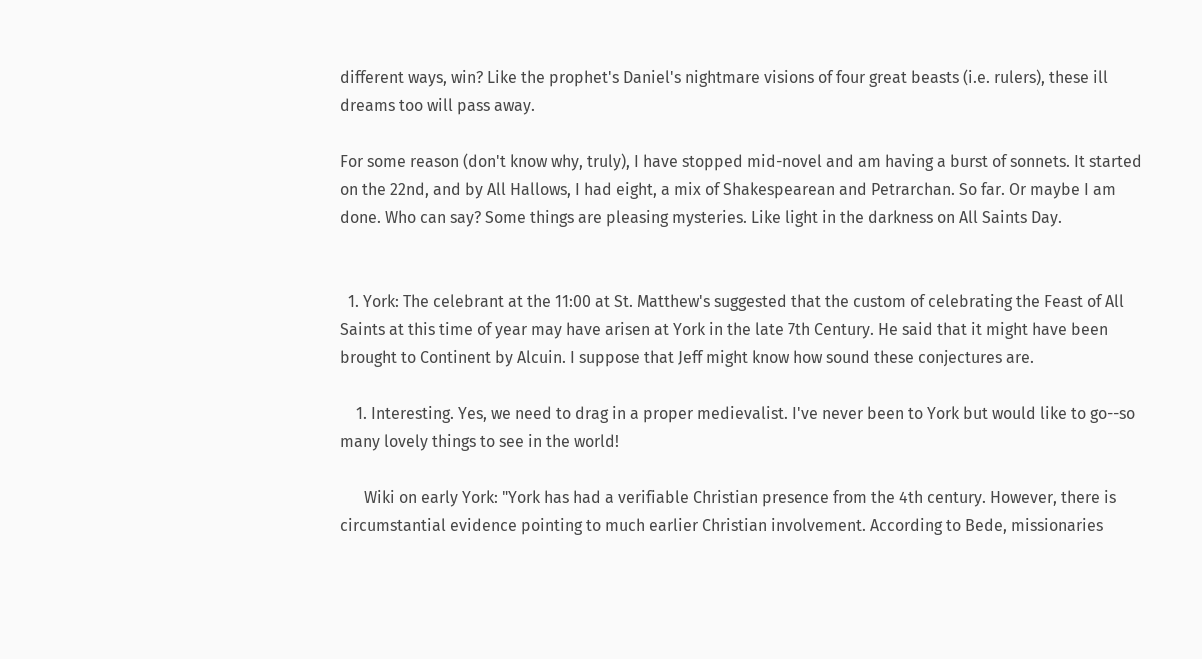different ways, win? Like the prophet's Daniel's nightmare visions of four great beasts (i.e. rulers), these ill dreams too will pass away.

For some reason (don't know why, truly), I have stopped mid-novel and am having a burst of sonnets. It started on the 22nd, and by All Hallows, I had eight, a mix of Shakespearean and Petrarchan. So far. Or maybe I am done. Who can say? Some things are pleasing mysteries. Like light in the darkness on All Saints Day.


  1. York: The celebrant at the 11:00 at St. Matthew's suggested that the custom of celebrating the Feast of All Saints at this time of year may have arisen at York in the late 7th Century. He said that it might have been brought to Continent by Alcuin. I suppose that Jeff might know how sound these conjectures are.

    1. Interesting. Yes, we need to drag in a proper medievalist. I've never been to York but would like to go--so many lovely things to see in the world!

      Wiki on early York: "York has had a verifiable Christian presence from the 4th century. However, there is circumstantial evidence pointing to much earlier Christian involvement. According to Bede, missionaries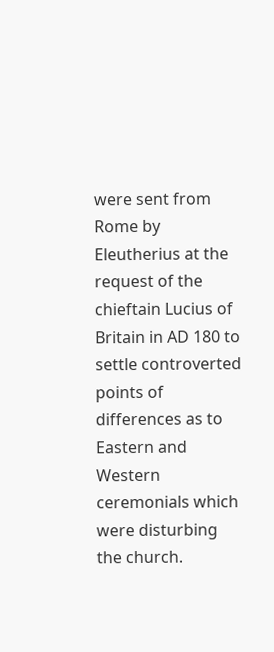were sent from Rome by Eleutherius at the request of the chieftain Lucius of Britain in AD 180 to settle controverted points of differences as to Eastern and Western ceremonials which were disturbing the church.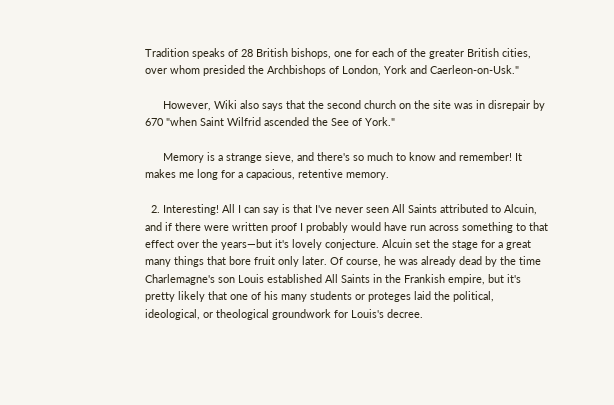Tradition speaks of 28 British bishops, one for each of the greater British cities, over whom presided the Archbishops of London, York and Caerleon-on-Usk."

      However, Wiki also says that the second church on the site was in disrepair by 670 "when Saint Wilfrid ascended the See of York."

      Memory is a strange sieve, and there's so much to know and remember! It makes me long for a capacious, retentive memory.

  2. Interesting! All I can say is that I've never seen All Saints attributed to Alcuin, and if there were written proof I probably would have run across something to that effect over the years—but it's lovely conjecture. Alcuin set the stage for a great many things that bore fruit only later. Of course, he was already dead by the time Charlemagne's son Louis established All Saints in the Frankish empire, but it's pretty likely that one of his many students or proteges laid the political, ideological, or theological groundwork for Louis's decree.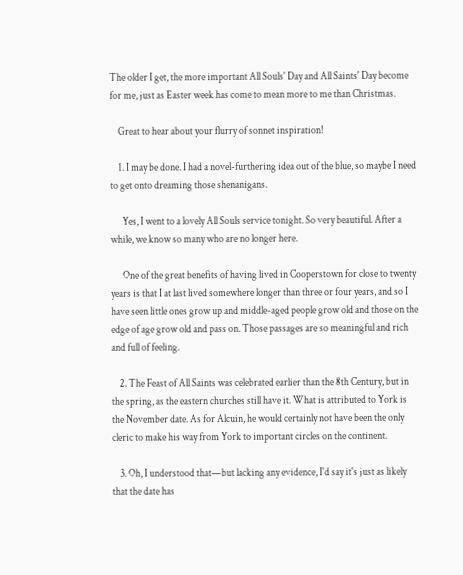The older I get, the more important All Souls' Day and All Saints' Day become for me, just as Easter week has come to mean more to me than Christmas.

    Great to hear about your flurry of sonnet inspiration!

    1. I may be done. I had a novel-furthering idea out of the blue, so maybe I need to get onto dreaming those shenanigans.

      Yes, I went to a lovely All Souls service tonight. So very beautiful. After a while, we know so many who are no longer here.

      One of the great benefits of having lived in Cooperstown for close to twenty years is that I at last lived somewhere longer than three or four years, and so I have seen little ones grow up and middle-aged people grow old and those on the edge of age grow old and pass on. Those passages are so meaningful and rich and full of feeling.

    2. The Feast of All Saints was celebrated earlier than the 8th Century, but in the spring, as the eastern churches still have it. What is attributed to York is the November date. As for Alcuin, he would certainly not have been the only cleric to make his way from York to important circles on the continent.

    3. Oh, I understood that—but lacking any evidence, I'd say it's just as likely that the date has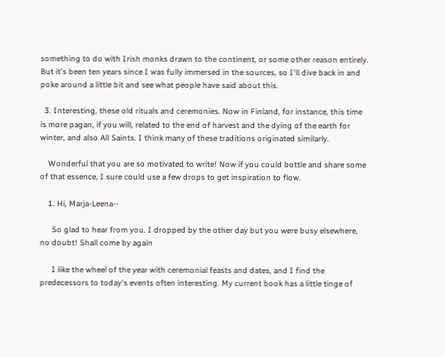something to do with Irish monks drawn to the continent, or some other reason entirely. But it's been ten years since I was fully immersed in the sources, so I'll dive back in and poke around a little bit and see what people have said about this.

  3. Interesting, these old rituals and ceremonies. Now in Finland, for instance, this time is more pagan, if you will, related to the end of harvest and the dying of the earth for winter, and also All Saints. I think many of these traditions originated similarly.

    Wonderful that you are so motivated to write! Now if you could bottle and share some of that essence, I sure could use a few drops to get inspiration to flow.

    1. Hi, Marja-Leena--

      So glad to hear from you. I dropped by the other day but you were busy elsewhere, no doubt! Shall come by again

      I like the wheel of the year with ceremonial feasts and dates, and I find the predecessors to today's events often interesting. My current book has a little tinge of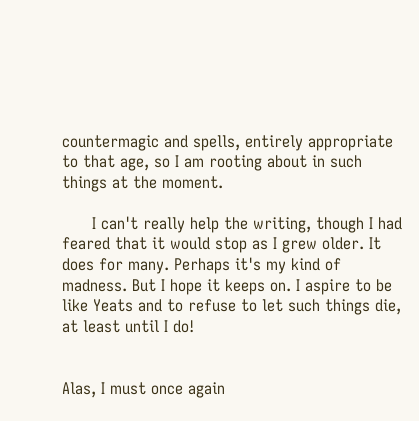countermagic and spells, entirely appropriate to that age, so I am rooting about in such things at the moment.

      I can't really help the writing, though I had feared that it would stop as I grew older. It does for many. Perhaps it's my kind of madness. But I hope it keeps on. I aspire to be like Yeats and to refuse to let such things die, at least until I do!


Alas, I must once again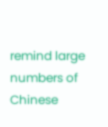remind large numbers of Chinese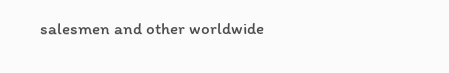salesmen and other worldwide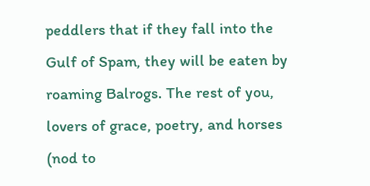peddlers that if they fall into the Gulf of Spam, they will be eaten by roaming Balrogs. The rest of you, lovers of grace, poetry, and horses (nod to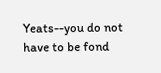Yeats--you do not have to be fond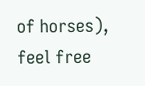of horses), feel free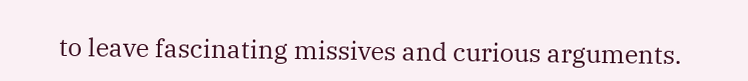to leave fascinating missives and curious arguments.